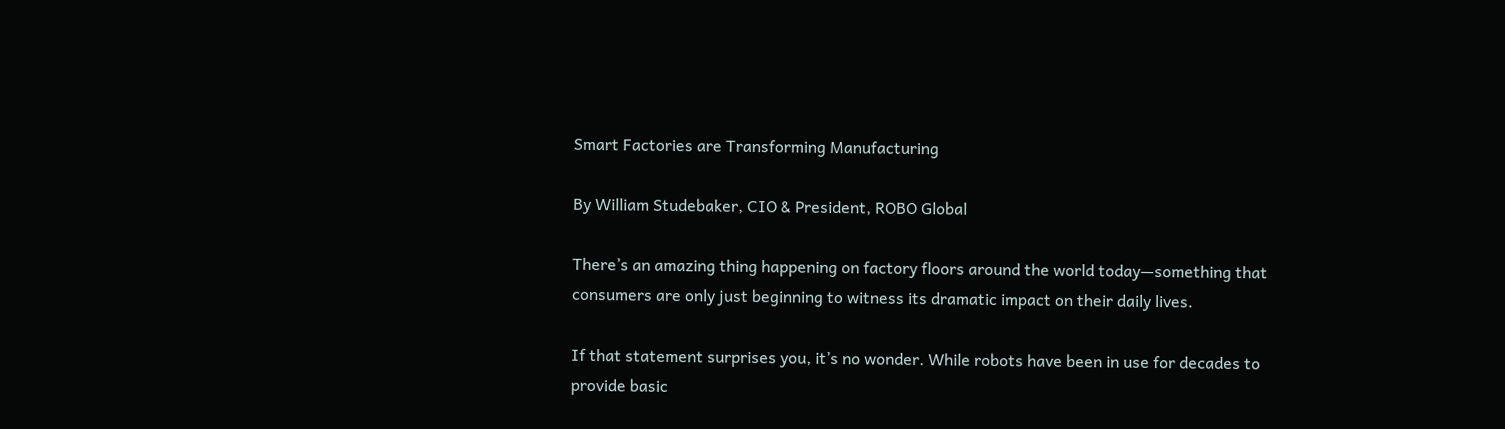Smart Factories are Transforming Manufacturing

By William Studebaker, CIO & President, ROBO Global

There’s an amazing thing happening on factory floors around the world today—something that consumers are only just beginning to witness its dramatic impact on their daily lives.

If that statement surprises you, it’s no wonder. While robots have been in use for decades to provide basic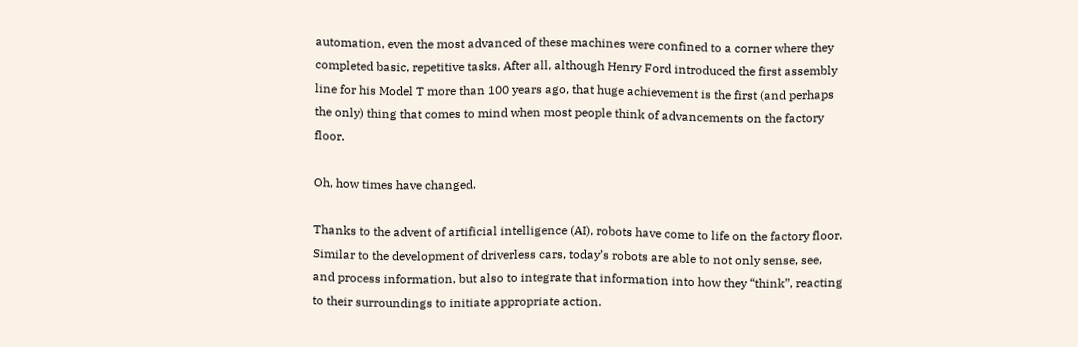automation, even the most advanced of these machines were confined to a corner where they completed basic, repetitive tasks. After all, although Henry Ford introduced the first assembly line for his Model T more than 100 years ago, that huge achievement is the first (and perhaps the only) thing that comes to mind when most people think of advancements on the factory floor.

Oh, how times have changed.

Thanks to the advent of artificial intelligence (AI), robots have come to life on the factory floor. Similar to the development of driverless cars, today’s robots are able to not only sense, see, and process information, but also to integrate that information into how they “think”, reacting to their surroundings to initiate appropriate action.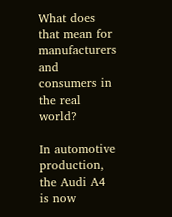What does that mean for manufacturers and consumers in the real world?

In automotive production, the Audi A4 is now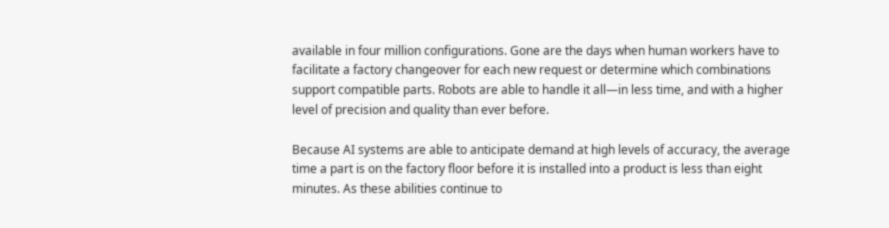available in four million configurations. Gone are the days when human workers have to facilitate a factory changeover for each new request or determine which combinations support compatible parts. Robots are able to handle it all—in less time, and with a higher level of precision and quality than ever before.

Because AI systems are able to anticipate demand at high levels of accuracy, the average time a part is on the factory floor before it is installed into a product is less than eight minutes. As these abilities continue to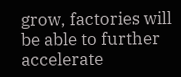grow, factories will be able to further accelerate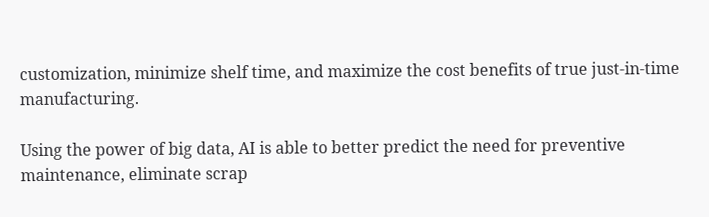customization, minimize shelf time, and maximize the cost benefits of true just-in-time manufacturing.

Using the power of big data, AI is able to better predict the need for preventive maintenance, eliminate scrap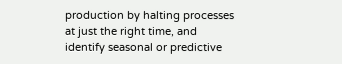production by halting processes at just the right time, and identify seasonal or predictive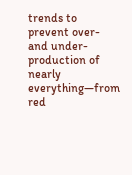trends to prevent over- and under-production of nearly everything—from red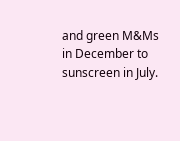and green M&Ms in December to sunscreen in July.